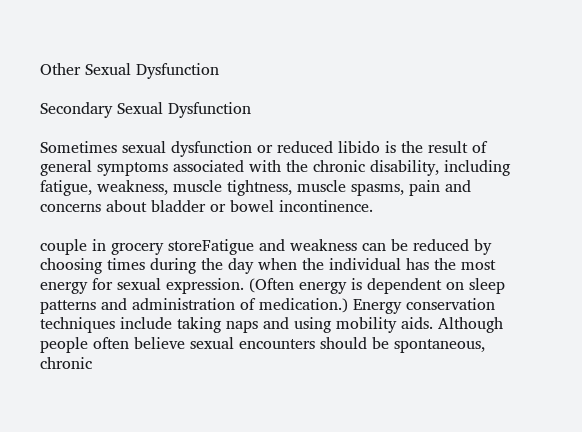Other Sexual Dysfunction

Secondary Sexual Dysfunction

Sometimes sexual dysfunction or reduced libido is the result of general symptoms associated with the chronic disability, including fatigue, weakness, muscle tightness, muscle spasms, pain and concerns about bladder or bowel incontinence.

couple in grocery storeFatigue and weakness can be reduced by choosing times during the day when the individual has the most energy for sexual expression. (Often energy is dependent on sleep patterns and administration of medication.) Energy conservation techniques include taking naps and using mobility aids. Although people often believe sexual encounters should be spontaneous, chronic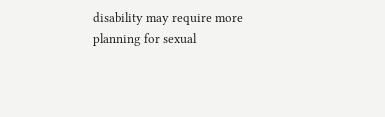disability may require more planning for sexual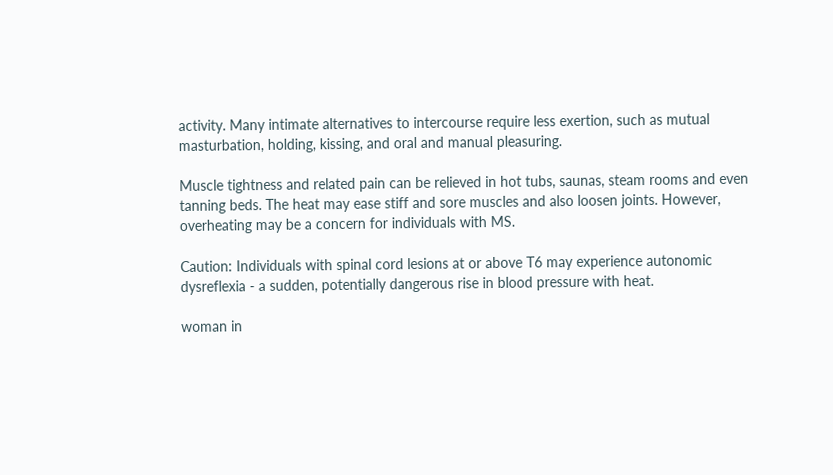activity. Many intimate alternatives to intercourse require less exertion, such as mutual masturbation, holding, kissing, and oral and manual pleasuring.

Muscle tightness and related pain can be relieved in hot tubs, saunas, steam rooms and even tanning beds. The heat may ease stiff and sore muscles and also loosen joints. However, overheating may be a concern for individuals with MS.

Caution: Individuals with spinal cord lesions at or above T6 may experience autonomic dysreflexia - a sudden, potentially dangerous rise in blood pressure with heat.

woman in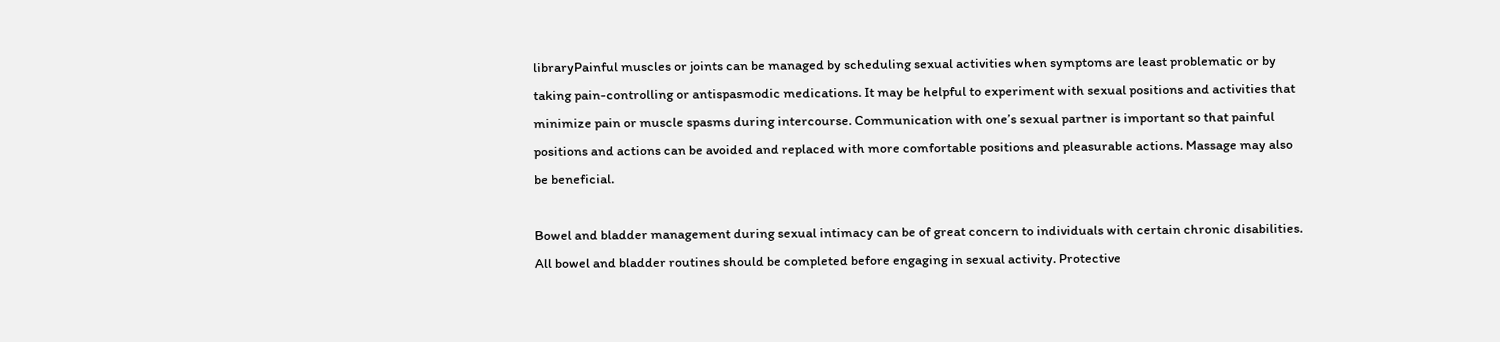libraryPainful muscles or joints can be managed by scheduling sexual activities when symptoms are least problematic or by taking pain-controlling or antispasmodic medications. It may be helpful to experiment with sexual positions and activities that minimize pain or muscle spasms during intercourse. Communication with one’s sexual partner is important so that painful positions and actions can be avoided and replaced with more comfortable positions and pleasurable actions. Massage may also be beneficial.

Bowel and bladder management during sexual intimacy can be of great concern to individuals with certain chronic disabilities. All bowel and bladder routines should be completed before engaging in sexual activity. Protective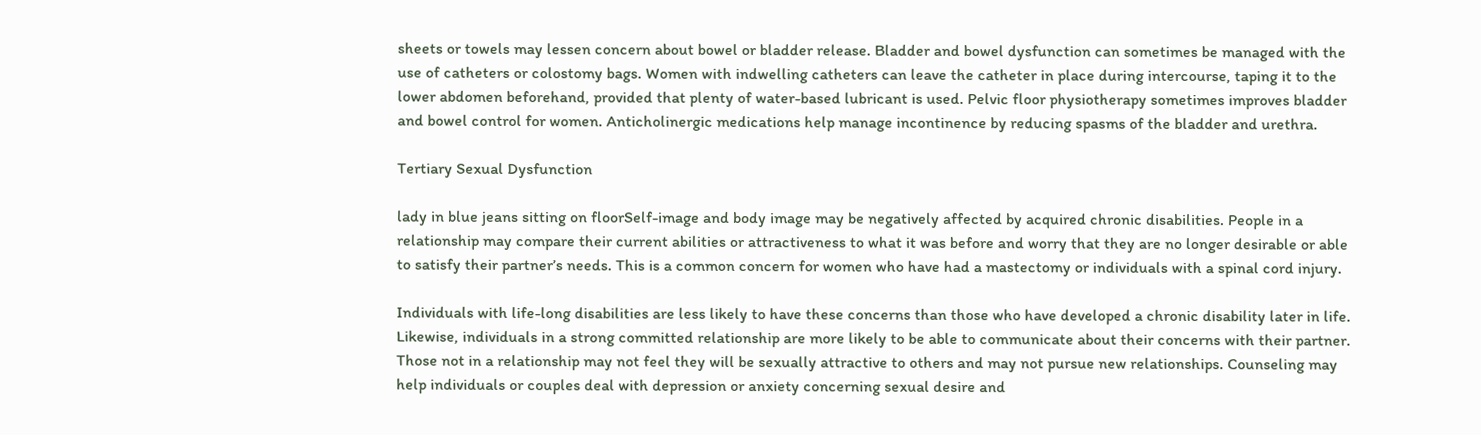sheets or towels may lessen concern about bowel or bladder release. Bladder and bowel dysfunction can sometimes be managed with the use of catheters or colostomy bags. Women with indwelling catheters can leave the catheter in place during intercourse, taping it to the lower abdomen beforehand, provided that plenty of water-based lubricant is used. Pelvic floor physiotherapy sometimes improves bladder and bowel control for women. Anticholinergic medications help manage incontinence by reducing spasms of the bladder and urethra.

Tertiary Sexual Dysfunction

lady in blue jeans sitting on floorSelf-image and body image may be negatively affected by acquired chronic disabilities. People in a relationship may compare their current abilities or attractiveness to what it was before and worry that they are no longer desirable or able to satisfy their partner’s needs. This is a common concern for women who have had a mastectomy or individuals with a spinal cord injury.

Individuals with life-long disabilities are less likely to have these concerns than those who have developed a chronic disability later in life. Likewise, individuals in a strong committed relationship are more likely to be able to communicate about their concerns with their partner. Those not in a relationship may not feel they will be sexually attractive to others and may not pursue new relationships. Counseling may help individuals or couples deal with depression or anxiety concerning sexual desire and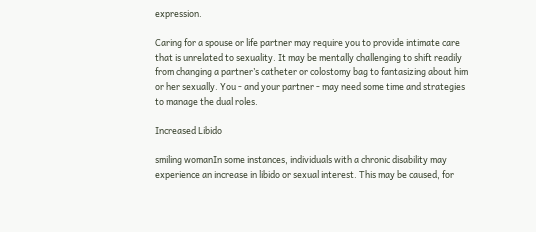expression.

Caring for a spouse or life partner may require you to provide intimate care that is unrelated to sexuality. It may be mentally challenging to shift readily from changing a partner’s catheter or colostomy bag to fantasizing about him or her sexually. You - and your partner - may need some time and strategies to manage the dual roles.

Increased Libido

smiling womanIn some instances, individuals with a chronic disability may experience an increase in libido or sexual interest. This may be caused, for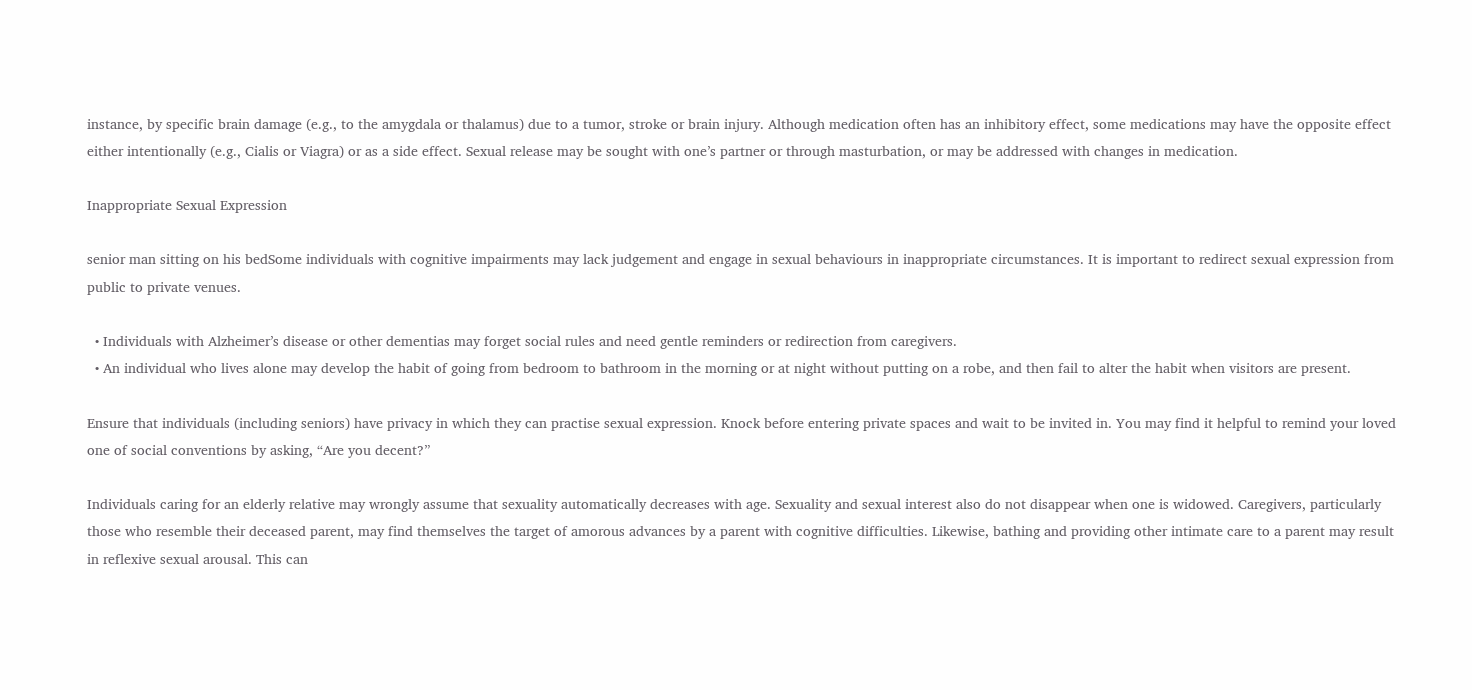instance, by specific brain damage (e.g., to the amygdala or thalamus) due to a tumor, stroke or brain injury. Although medication often has an inhibitory effect, some medications may have the opposite effect either intentionally (e.g., Cialis or Viagra) or as a side effect. Sexual release may be sought with one’s partner or through masturbation, or may be addressed with changes in medication.

Inappropriate Sexual Expression

senior man sitting on his bedSome individuals with cognitive impairments may lack judgement and engage in sexual behaviours in inappropriate circumstances. It is important to redirect sexual expression from public to private venues.

  • Individuals with Alzheimer’s disease or other dementias may forget social rules and need gentle reminders or redirection from caregivers.
  • An individual who lives alone may develop the habit of going from bedroom to bathroom in the morning or at night without putting on a robe, and then fail to alter the habit when visitors are present.

Ensure that individuals (including seniors) have privacy in which they can practise sexual expression. Knock before entering private spaces and wait to be invited in. You may find it helpful to remind your loved one of social conventions by asking, “Are you decent?”

Individuals caring for an elderly relative may wrongly assume that sexuality automatically decreases with age. Sexuality and sexual interest also do not disappear when one is widowed. Caregivers, particularly those who resemble their deceased parent, may find themselves the target of amorous advances by a parent with cognitive difficulties. Likewise, bathing and providing other intimate care to a parent may result in reflexive sexual arousal. This can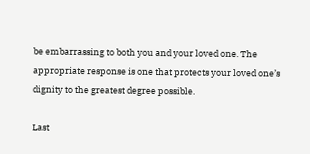be embarrassing to both you and your loved one. The appropriate response is one that protects your loved one’s dignity to the greatest degree possible.

Last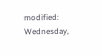modified: Wednesday,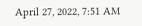April 27, 2022, 7:51 AM